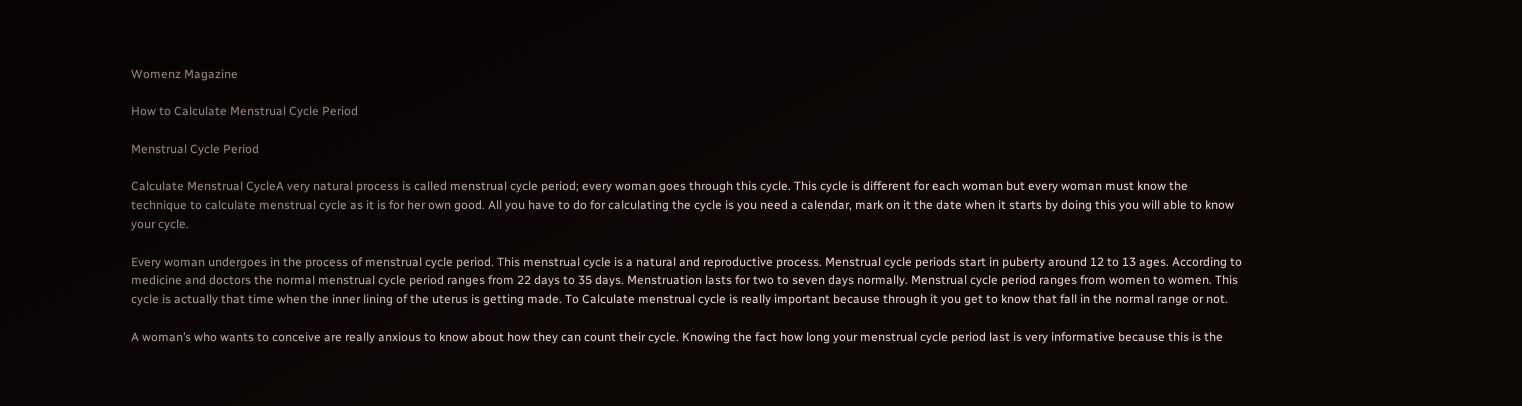Womenz Magazine

How to Calculate Menstrual Cycle Period

Menstrual Cycle Period

Calculate Menstrual CycleA very natural process is called menstrual cycle period; every woman goes through this cycle. This cycle is different for each woman but every woman must know the technique to calculate menstrual cycle as it is for her own good. All you have to do for calculating the cycle is you need a calendar, mark on it the date when it starts by doing this you will able to know your cycle.

Every woman undergoes in the process of menstrual cycle period. This menstrual cycle is a natural and reproductive process. Menstrual cycle periods start in puberty around 12 to 13 ages. According to medicine and doctors the normal menstrual cycle period ranges from 22 days to 35 days. Menstruation lasts for two to seven days normally. Menstrual cycle period ranges from women to women. This cycle is actually that time when the inner lining of the uterus is getting made. To Calculate menstrual cycle is really important because through it you get to know that fall in the normal range or not.

A woman’s who wants to conceive are really anxious to know about how they can count their cycle. Knowing the fact how long your menstrual cycle period last is very informative because this is the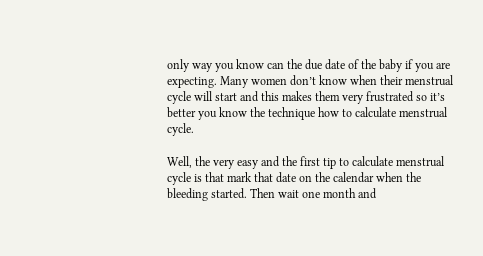only way you know can the due date of the baby if you are expecting. Many women don’t know when their menstrual cycle will start and this makes them very frustrated so it’s better you know the technique how to calculate menstrual cycle.

Well, the very easy and the first tip to calculate menstrual cycle is that mark that date on the calendar when the bleeding started. Then wait one month and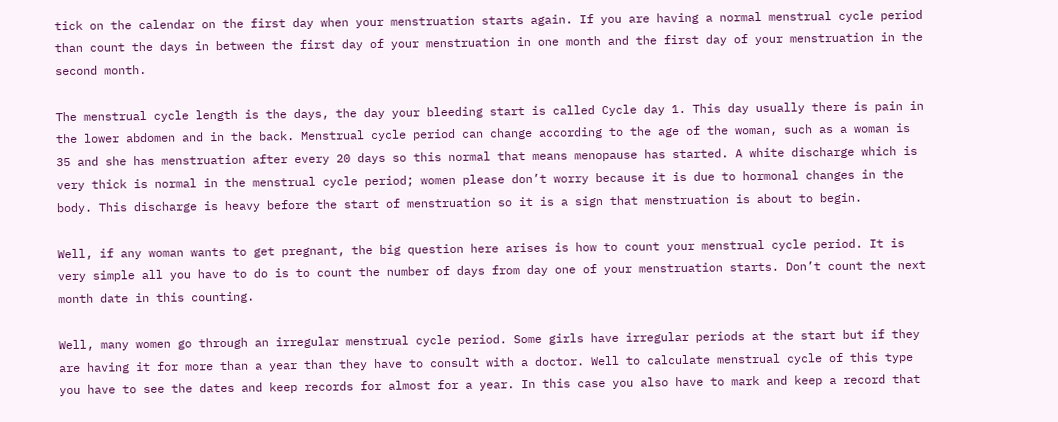tick on the calendar on the first day when your menstruation starts again. If you are having a normal menstrual cycle period than count the days in between the first day of your menstruation in one month and the first day of your menstruation in the second month.

The menstrual cycle length is the days, the day your bleeding start is called Cycle day 1. This day usually there is pain in the lower abdomen and in the back. Menstrual cycle period can change according to the age of the woman, such as a woman is 35 and she has menstruation after every 20 days so this normal that means menopause has started. A white discharge which is very thick is normal in the menstrual cycle period; women please don’t worry because it is due to hormonal changes in the body. This discharge is heavy before the start of menstruation so it is a sign that menstruation is about to begin.

Well, if any woman wants to get pregnant, the big question here arises is how to count your menstrual cycle period. It is very simple all you have to do is to count the number of days from day one of your menstruation starts. Don’t count the next month date in this counting.

Well, many women go through an irregular menstrual cycle period. Some girls have irregular periods at the start but if they are having it for more than a year than they have to consult with a doctor. Well to calculate menstrual cycle of this type you have to see the dates and keep records for almost for a year. In this case you also have to mark and keep a record that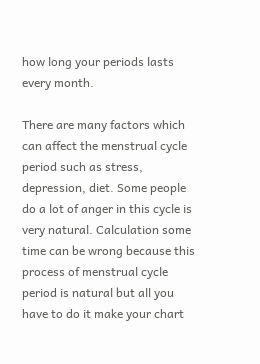how long your periods lasts every month.

There are many factors which can affect the menstrual cycle period such as stress, depression, diet. Some people do a lot of anger in this cycle is very natural. Calculation some time can be wrong because this process of menstrual cycle period is natural but all you have to do it make your chart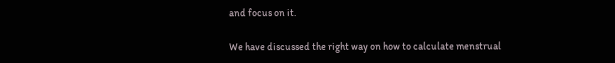and focus on it.

We have discussed the right way on how to calculate menstrual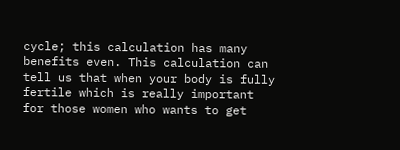cycle; this calculation has many benefits even. This calculation can tell us that when your body is fully fertile which is really important for those women who wants to get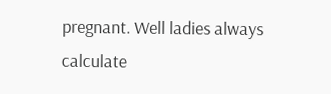pregnant. Well ladies always calculate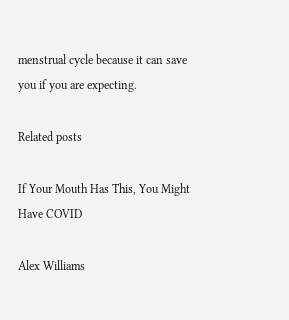menstrual cycle because it can save you if you are expecting.

Related posts

If Your Mouth Has This, You Might Have COVID

Alex Williams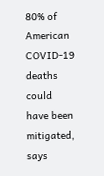80% of American COVID-19 deaths could have been mitigated, says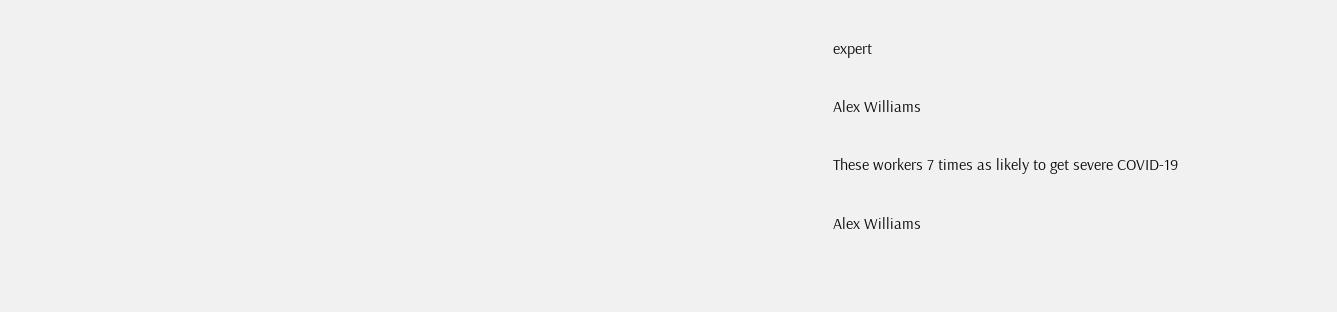expert

Alex Williams

These workers 7 times as likely to get severe COVID-19

Alex Williams